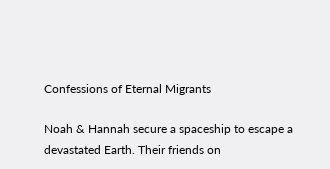Confessions of Eternal Migrants

Noah & Hannah secure a spaceship to escape a devastated Earth. Their friends on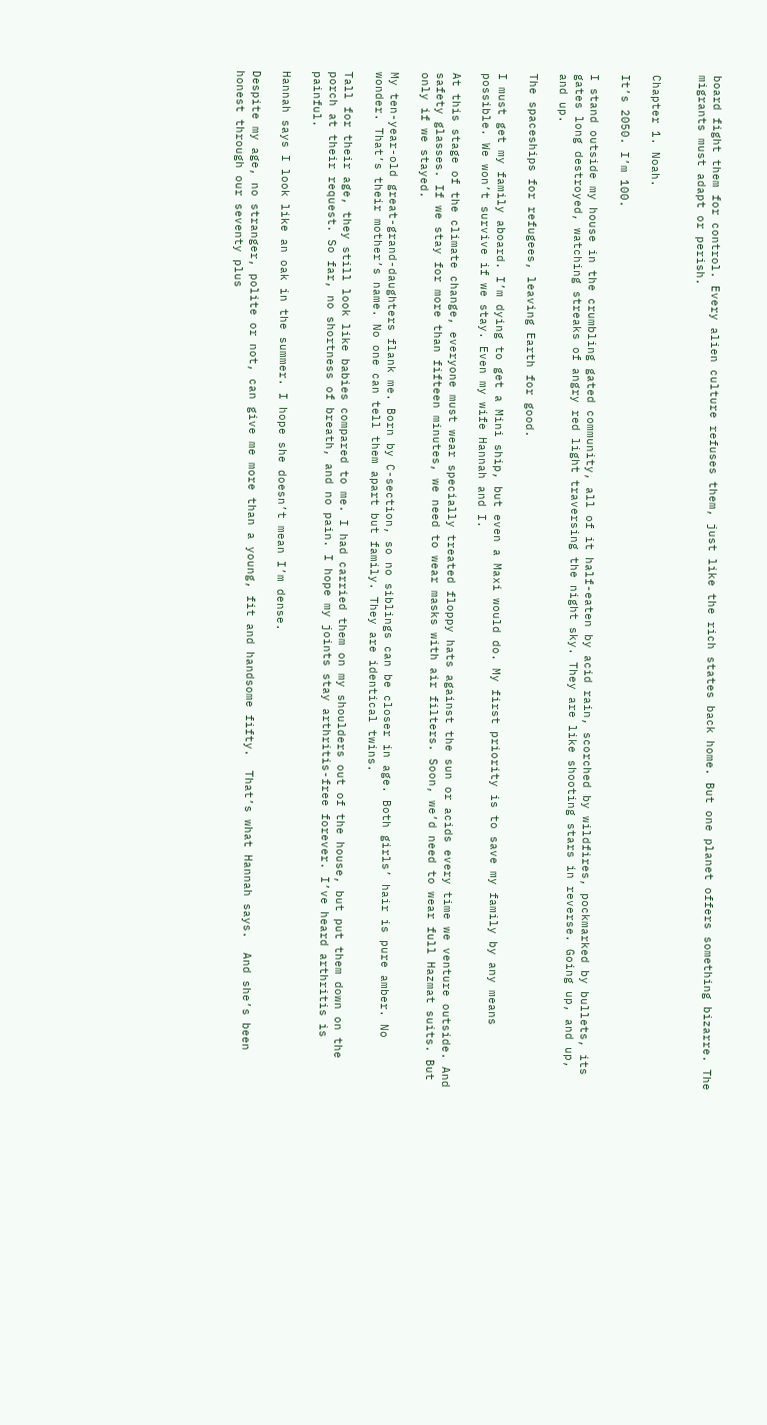board fight them for control. Every alien culture refuses them, just like the rich states back home. But one planet offers something bizarre. The migrants must adapt or perish.


Chapter 1. Noah.

It’s 2050. I’m 100.

I stand outside my house in the crumbling gated community, all of it half-eaten by acid rain, scorched by wildfires, pockmarked by bullets, its gates long destroyed, watching streaks of angry red light traversing the night sky. They are like shooting stars in reverse. Going up, and up, and up.

The spaceships for refugees, leaving Earth for good.

I must get my family aboard. I’m dying to get a Mini ship, but even a Maxi would do. My first priority is to save my family by any means possible. We won’t survive if we stay. Even my wife Hannah and I.

At this stage of the climate change, everyone must wear specially treated floppy hats against the sun or acids every time we venture outside. And safety glasses. If we stay for more than fifteen minutes, we need to wear masks with air filters. Soon, we’d need to wear full Hazmat suits. But only if we stayed.

My ten-year-old great-grand-daughters flank me. Born by C-section, so no siblings can be closer in age. Both girls’ hair is pure amber. No wonder. That’s their mother’s name. No one can tell them apart but family. They are identical twins.

Tall for their age, they still look like babies compared to me. I had carried them on my shoulders out of the house, but put them down on the porch at their request. So far, no shortness of breath, and no pain. I hope my joints stay arthritis-free forever. I’ve heard arthritis is painful.

Hannah says I look like an oak in the summer. I hope she doesn’t mean I’m dense.

Despite my age, no stranger, polite or not, can give me more than a young, fit and handsome fifty.  That’s what Hannah says.  And she’s been honest through our seventy plus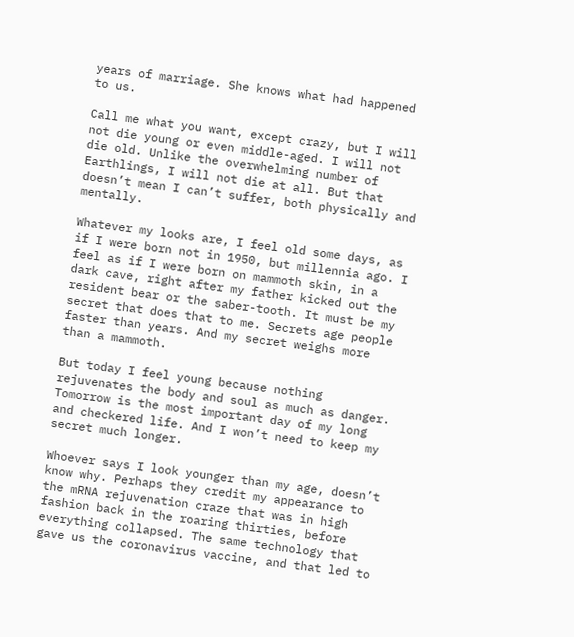years of marriage. She knows what had happened to us.

Call me what you want, except crazy, but I will not die young or even middle-aged. I will not die old. Unlike the overwhelming number of Earthlings, I will not die at all. But that doesn’t mean I can’t suffer, both physically and mentally.

Whatever my looks are, I feel old some days, as if I were born not in 1950, but millennia ago. I feel as if I were born on mammoth skin, in a dark cave, right after my father kicked out the resident bear or the saber-tooth. It must be my secret that does that to me. Secrets age people faster than years. And my secret weighs more than a mammoth.

But today I feel young because nothing rejuvenates the body and soul as much as danger. Tomorrow is the most important day of my long and checkered life. And I won’t need to keep my secret much longer.

Whoever says I look younger than my age, doesn’t know why. Perhaps they credit my appearance to the mRNA rejuvenation craze that was in high fashion back in the roaring thirties, before everything collapsed. The same technology that gave us the coronavirus vaccine, and that led to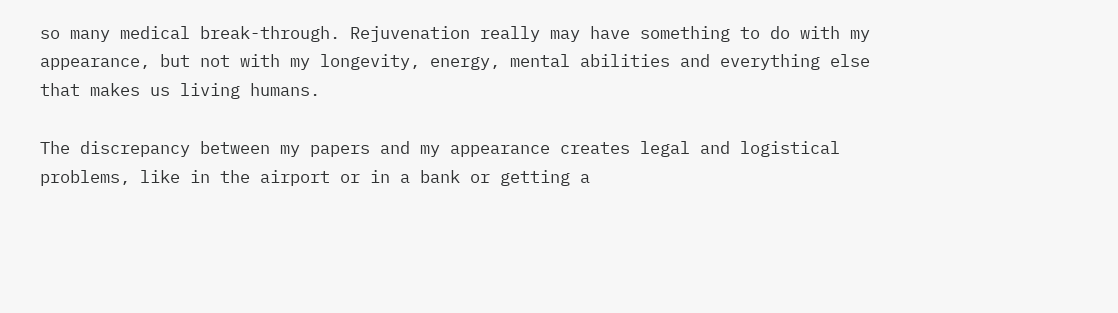so many medical break-through. Rejuvenation really may have something to do with my appearance, but not with my longevity, energy, mental abilities and everything else that makes us living humans.

The discrepancy between my papers and my appearance creates legal and logistical problems, like in the airport or in a bank or getting a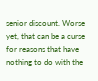senior discount. Worse yet, that can be a curse for reasons that have nothing to do with the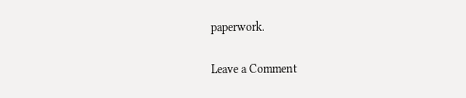paperwork.

Leave a Comment